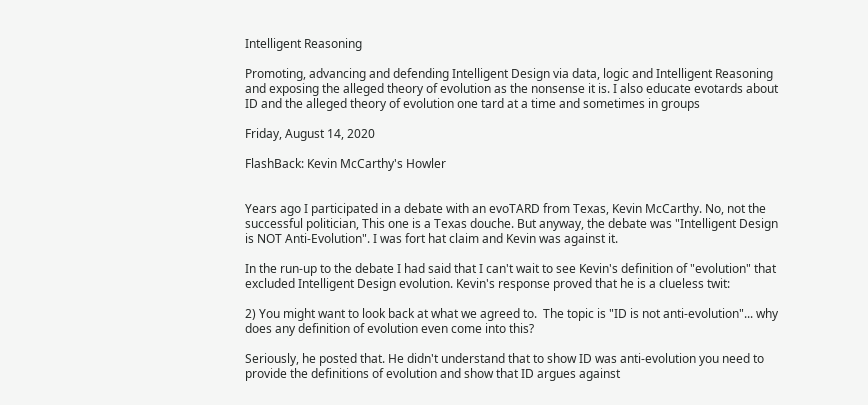Intelligent Reasoning

Promoting, advancing and defending Intelligent Design via data, logic and Intelligent Reasoning and exposing the alleged theory of evolution as the nonsense it is. I also educate evotards about ID and the alleged theory of evolution one tard at a time and sometimes in groups

Friday, August 14, 2020

FlashBack: Kevin McCarthy's Howler


Years ago I participated in a debate with an evoTARD from Texas, Kevin McCarthy. No, not the successful politician, This one is a Texas douche. But anyway, the debate was "Intelligent Design is NOT Anti-Evolution". I was fort hat claim and Kevin was against it.

In the run-up to the debate I had said that I can't wait to see Kevin's definition of "evolution" that excluded Intelligent Design evolution. Kevin's response proved that he is a clueless twit:

2) You might want to look back at what we agreed to.  The topic is "ID is not anti-evolution"... why does any definition of evolution even come into this?

Seriously, he posted that. He didn't understand that to show ID was anti-evolution you need to provide the definitions of evolution and show that ID argues against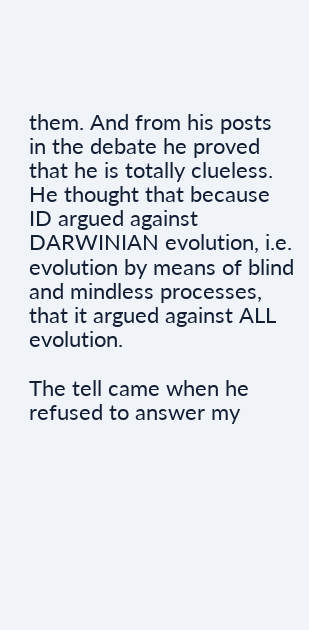them. And from his posts in the debate he proved that he is totally clueless. He thought that because ID argued against DARWINIAN evolution, i.e. evolution by means of blind and mindless processes, that it argued against ALL evolution.

The tell came when he refused to answer my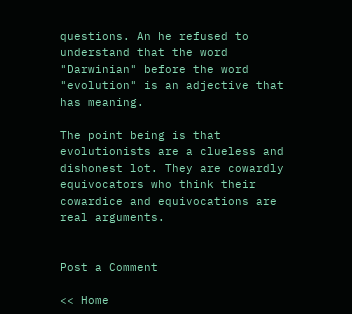questions. An he refused to understand that the word "Darwinian" before the word "evolution" is an adjective that has meaning.

The point being is that evolutionists are a clueless and dishonest lot. They are cowardly equivocators who think their cowardice and equivocations are real arguments.


Post a Comment

<< Home